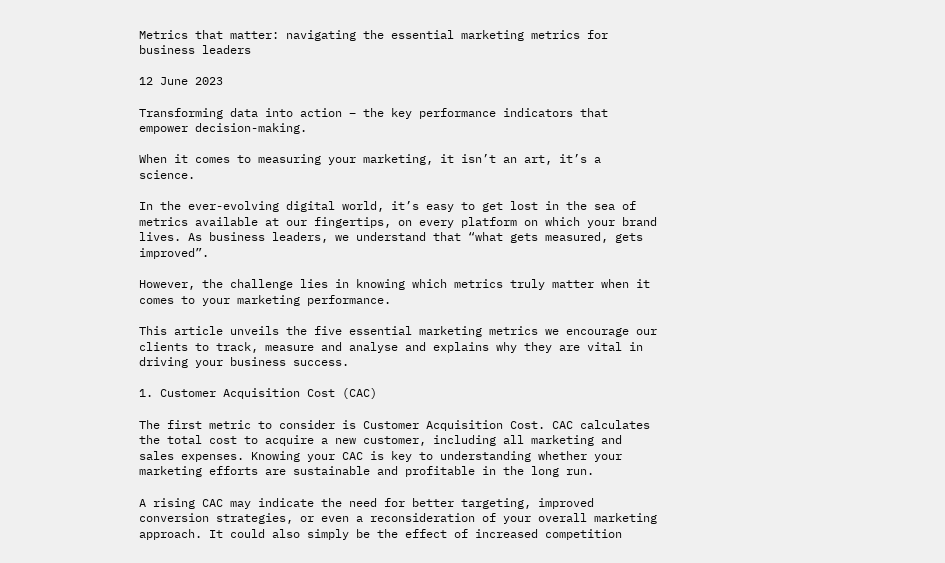Metrics that matter: navigating the essential marketing metrics for business leaders

12 June 2023

Transforming data into action – the key performance indicators that empower decision-making.

When it comes to measuring your marketing, it isn’t an art, it’s a science.

In the ever-evolving digital world, it’s easy to get lost in the sea of metrics available at our fingertips, on every platform on which your brand lives. As business leaders, we understand that “what gets measured, gets improved”.

However, the challenge lies in knowing which metrics truly matter when it comes to your marketing performance.

This article unveils the five essential marketing metrics we encourage our clients to track, measure and analyse and explains why they are vital in driving your business success.

1. Customer Acquisition Cost (CAC)

The first metric to consider is Customer Acquisition Cost. CAC calculates the total cost to acquire a new customer, including all marketing and sales expenses. Knowing your CAC is key to understanding whether your marketing efforts are sustainable and profitable in the long run.

A rising CAC may indicate the need for better targeting, improved conversion strategies, or even a reconsideration of your overall marketing approach. It could also simply be the effect of increased competition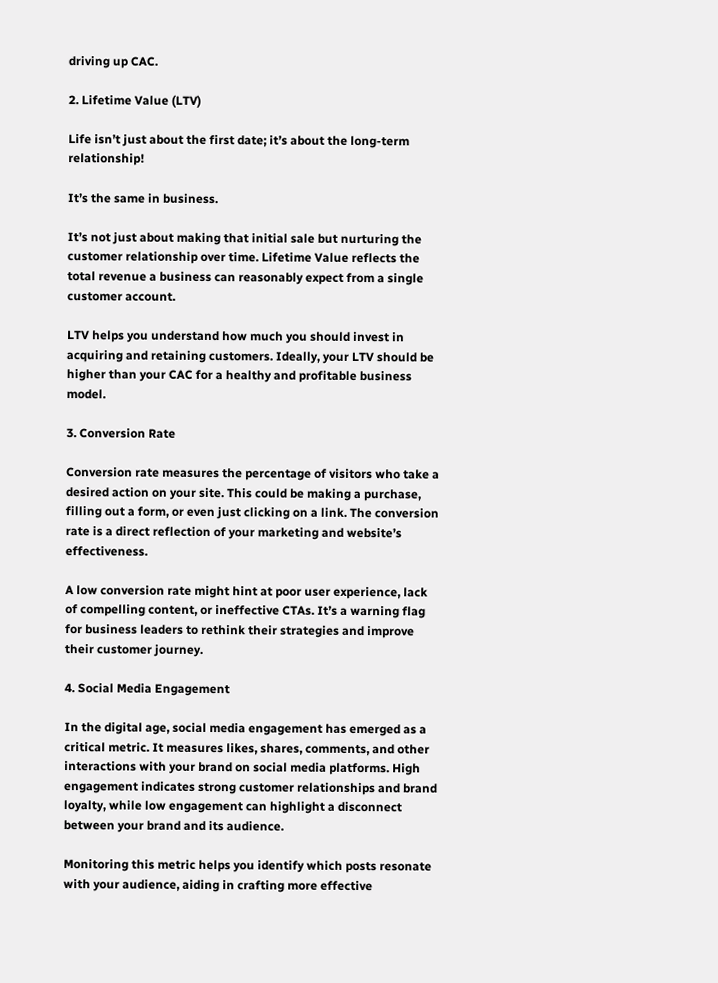driving up CAC.

2. Lifetime Value (LTV)

Life isn’t just about the first date; it’s about the long-term relationship!

It’s the same in business.

It’s not just about making that initial sale but nurturing the customer relationship over time. Lifetime Value reflects the total revenue a business can reasonably expect from a single customer account.

LTV helps you understand how much you should invest in acquiring and retaining customers. Ideally, your LTV should be higher than your CAC for a healthy and profitable business model.

3. Conversion Rate

Conversion rate measures the percentage of visitors who take a desired action on your site. This could be making a purchase, filling out a form, or even just clicking on a link. The conversion rate is a direct reflection of your marketing and website’s effectiveness.

A low conversion rate might hint at poor user experience, lack of compelling content, or ineffective CTAs. It’s a warning flag for business leaders to rethink their strategies and improve their customer journey.

4. Social Media Engagement

In the digital age, social media engagement has emerged as a critical metric. It measures likes, shares, comments, and other interactions with your brand on social media platforms. High engagement indicates strong customer relationships and brand loyalty, while low engagement can highlight a disconnect between your brand and its audience.

Monitoring this metric helps you identify which posts resonate with your audience, aiding in crafting more effective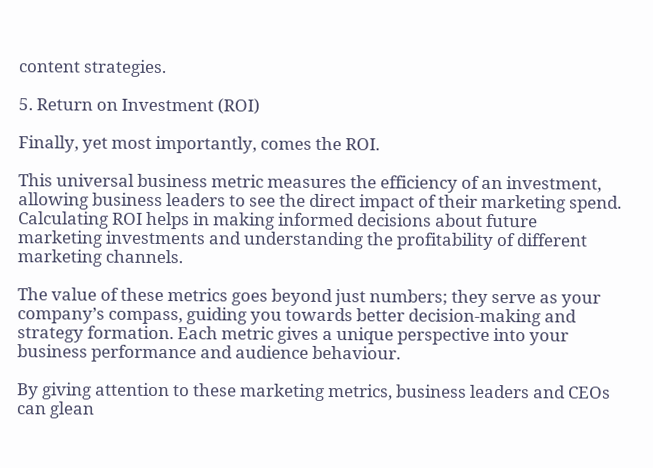content strategies.

5. Return on Investment (ROI)

Finally, yet most importantly, comes the ROI.

This universal business metric measures the efficiency of an investment, allowing business leaders to see the direct impact of their marketing spend. Calculating ROI helps in making informed decisions about future marketing investments and understanding the profitability of different marketing channels.

The value of these metrics goes beyond just numbers; they serve as your company’s compass, guiding you towards better decision-making and strategy formation. Each metric gives a unique perspective into your business performance and audience behaviour.

By giving attention to these marketing metrics, business leaders and CEOs can glean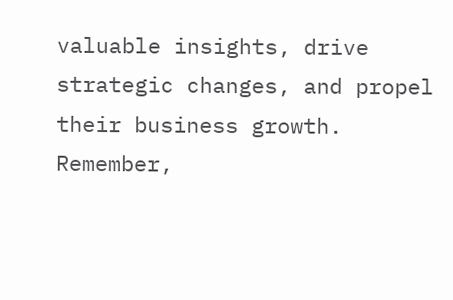valuable insights, drive strategic changes, and propel their business growth. Remember,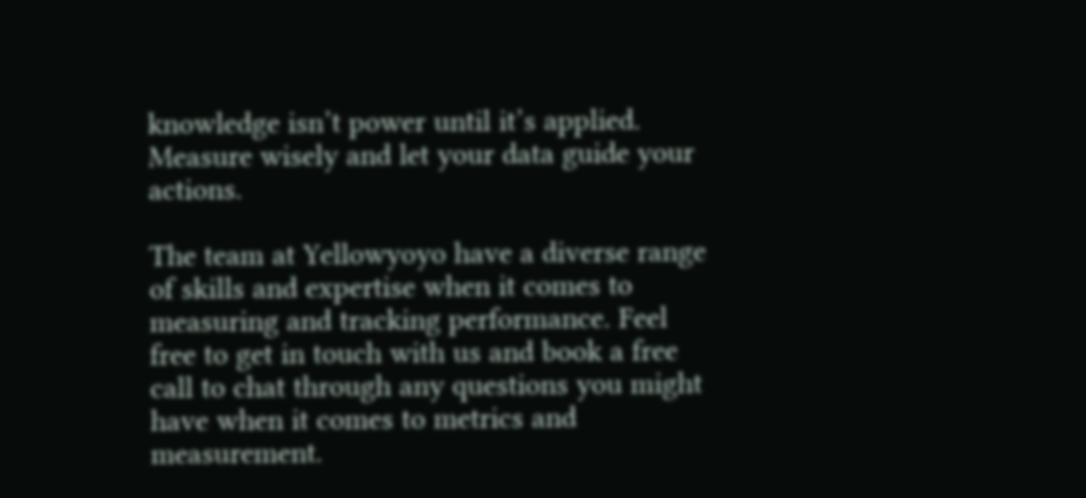knowledge isn’t power until it’s applied. Measure wisely and let your data guide your actions.

The team at Yellowyoyo have a diverse range of skills and expertise when it comes to measuring and tracking performance. Feel free to get in touch with us and book a free call to chat through any questions you might have when it comes to metrics and measurement.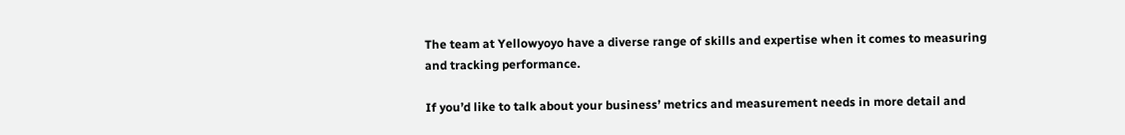The team at Yellowyoyo have a diverse range of skills and expertise when it comes to measuring and tracking performance.

If you’d like to talk about your business’ metrics and measurement needs in more detail and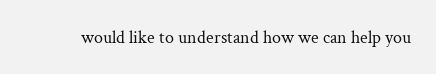would like to understand how we can help you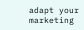adapt your marketing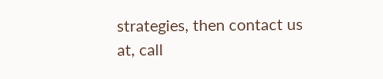strategies, then contact us at, call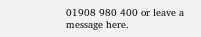01908 980 400 or leave a message here.